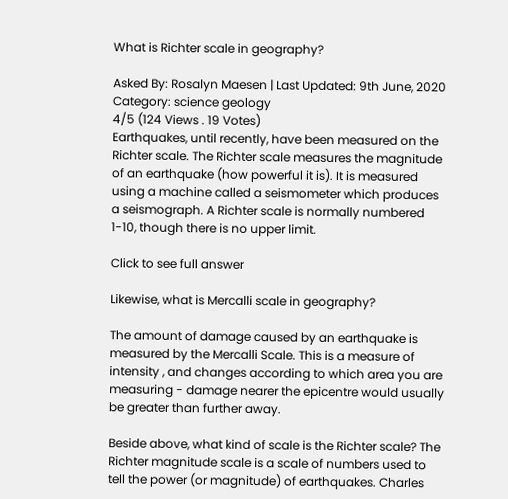What is Richter scale in geography?

Asked By: Rosalyn Maesen | Last Updated: 9th June, 2020
Category: science geology
4/5 (124 Views . 19 Votes)
Earthquakes, until recently, have been measured on the Richter scale. The Richter scale measures the magnitude of an earthquake (how powerful it is). It is measured using a machine called a seismometer which produces a seismograph. A Richter scale is normally numbered 1-10, though there is no upper limit.

Click to see full answer

Likewise, what is Mercalli scale in geography?

The amount of damage caused by an earthquake is measured by the Mercalli Scale. This is a measure of intensity , and changes according to which area you are measuring - damage nearer the epicentre would usually be greater than further away.

Beside above, what kind of scale is the Richter scale? The Richter magnitude scale is a scale of numbers used to tell the power (or magnitude) of earthquakes. Charles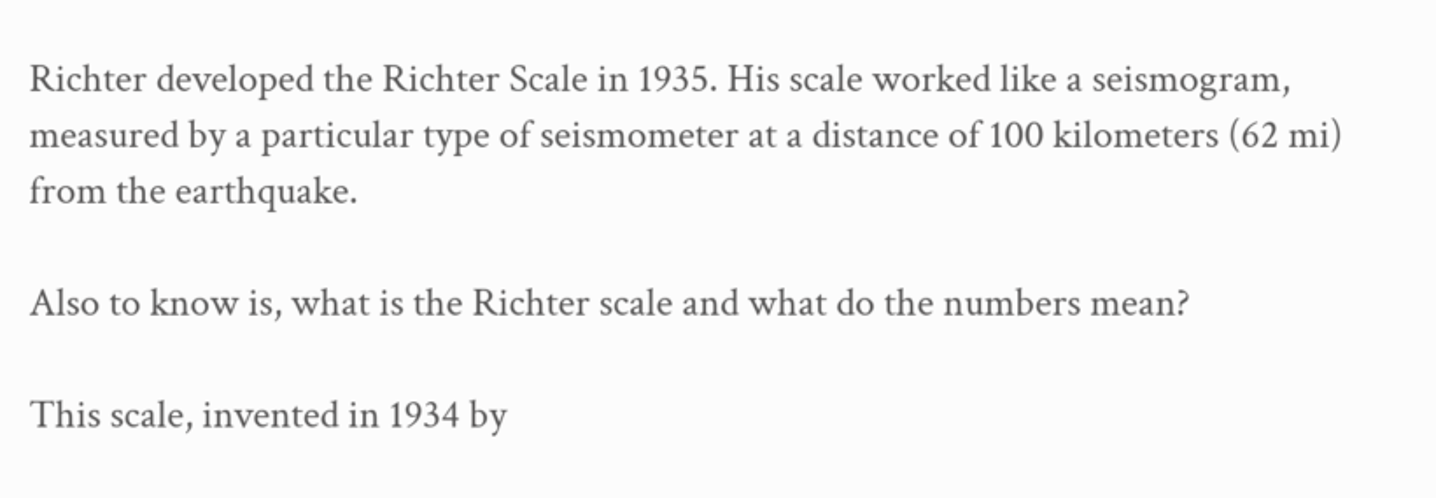Richter developed the Richter Scale in 1935. His scale worked like a seismogram, measured by a particular type of seismometer at a distance of 100 kilometers (62 mi) from the earthquake.

Also to know is, what is the Richter scale and what do the numbers mean?

This scale, invented in 1934 by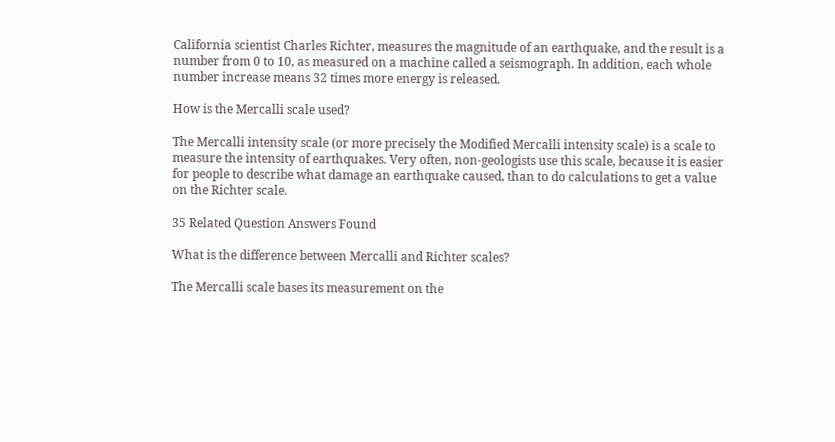California scientist Charles Richter, measures the magnitude of an earthquake, and the result is a number from 0 to 10, as measured on a machine called a seismograph. In addition, each whole number increase means 32 times more energy is released.

How is the Mercalli scale used?

The Mercalli intensity scale (or more precisely the Modified Mercalli intensity scale) is a scale to measure the intensity of earthquakes. Very often, non-geologists use this scale, because it is easier for people to describe what damage an earthquake caused, than to do calculations to get a value on the Richter scale.

35 Related Question Answers Found

What is the difference between Mercalli and Richter scales?

The Mercalli scale bases its measurement on the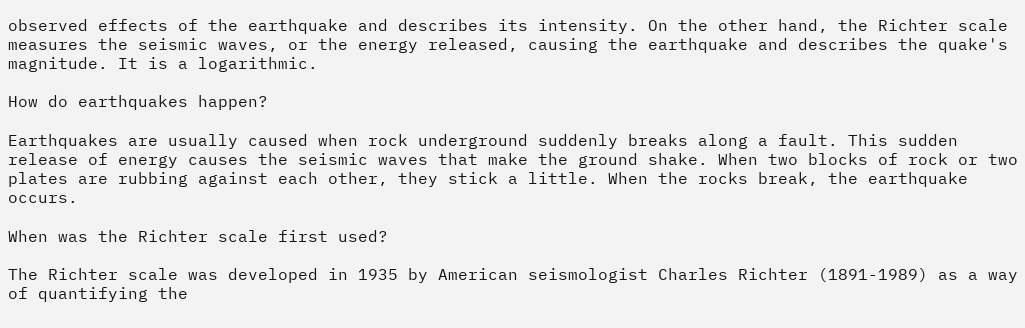observed effects of the earthquake and describes its intensity. On the other hand, the Richter scale measures the seismic waves, or the energy released, causing the earthquake and describes the quake's magnitude. It is a logarithmic.

How do earthquakes happen?

Earthquakes are usually caused when rock underground suddenly breaks along a fault. This sudden release of energy causes the seismic waves that make the ground shake. When two blocks of rock or two plates are rubbing against each other, they stick a little. When the rocks break, the earthquake occurs.

When was the Richter scale first used?

The Richter scale was developed in 1935 by American seismologist Charles Richter (1891-1989) as a way of quantifying the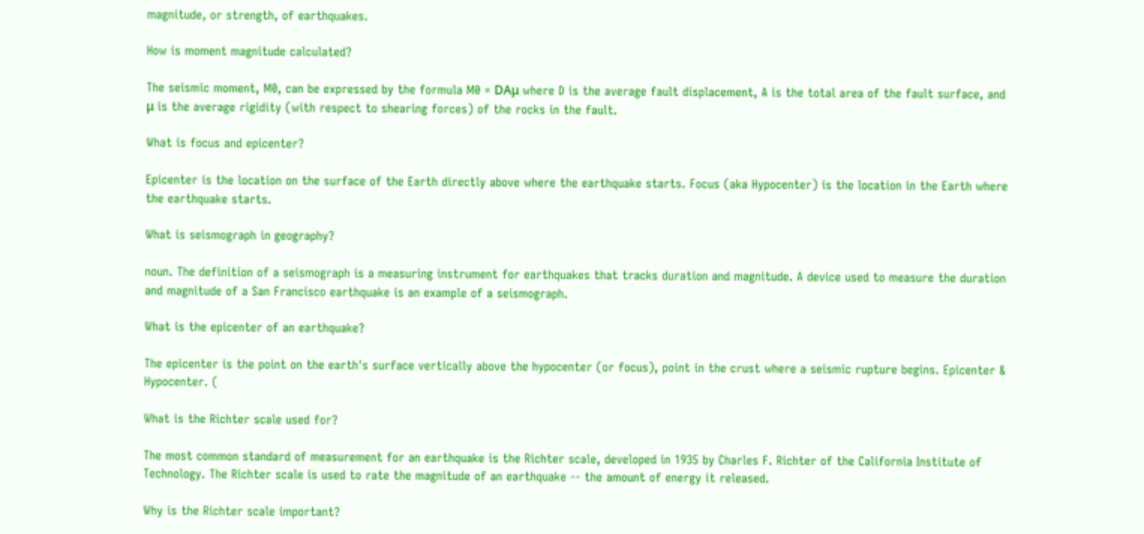magnitude, or strength, of earthquakes.

How is moment magnitude calculated?

The seismic moment, M0, can be expressed by the formula M0 = DAμ where D is the average fault displacement, A is the total area of the fault surface, and μ is the average rigidity (with respect to shearing forces) of the rocks in the fault.

What is focus and epicenter?

Epicenter is the location on the surface of the Earth directly above where the earthquake starts. Focus (aka Hypocenter) is the location in the Earth where the earthquake starts.

What is seismograph in geography?

noun. The definition of a seismograph is a measuring instrument for earthquakes that tracks duration and magnitude. A device used to measure the duration and magnitude of a San Francisco earthquake is an example of a seismograph.

What is the epicenter of an earthquake?

The epicenter is the point on the earth's surface vertically above the hypocenter (or focus), point in the crust where a seismic rupture begins. Epicenter & Hypocenter. (

What is the Richter scale used for?

The most common standard of measurement for an earthquake is the Richter scale, developed in 1935 by Charles F. Richter of the California Institute of Technology. The Richter scale is used to rate the magnitude of an earthquake -- the amount of energy it released.

Why is the Richter scale important?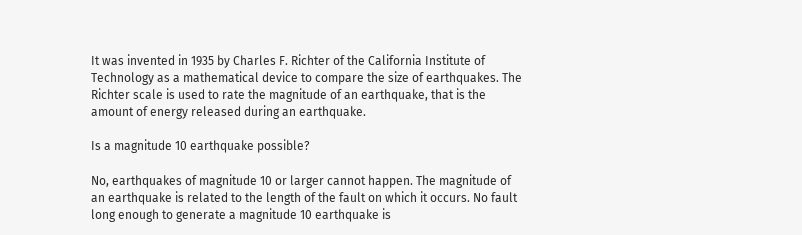It was invented in 1935 by Charles F. Richter of the California Institute of Technology as a mathematical device to compare the size of earthquakes. The Richter scale is used to rate the magnitude of an earthquake, that is the amount of energy released during an earthquake.

Is a magnitude 10 earthquake possible?

No, earthquakes of magnitude 10 or larger cannot happen. The magnitude of an earthquake is related to the length of the fault on which it occurs. No fault long enough to generate a magnitude 10 earthquake is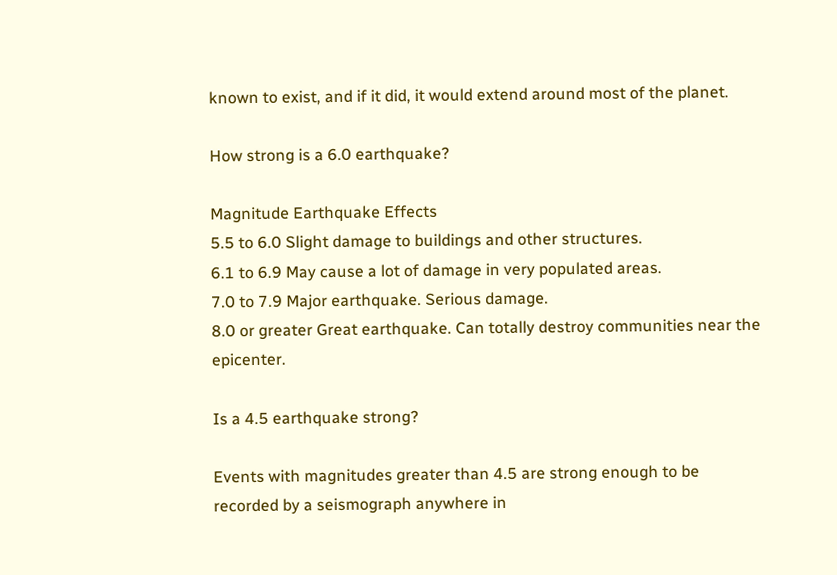known to exist, and if it did, it would extend around most of the planet.

How strong is a 6.0 earthquake?

Magnitude Earthquake Effects
5.5 to 6.0 Slight damage to buildings and other structures.
6.1 to 6.9 May cause a lot of damage in very populated areas.
7.0 to 7.9 Major earthquake. Serious damage.
8.0 or greater Great earthquake. Can totally destroy communities near the epicenter.

Is a 4.5 earthquake strong?

Events with magnitudes greater than 4.5 are strong enough to be recorded by a seismograph anywhere in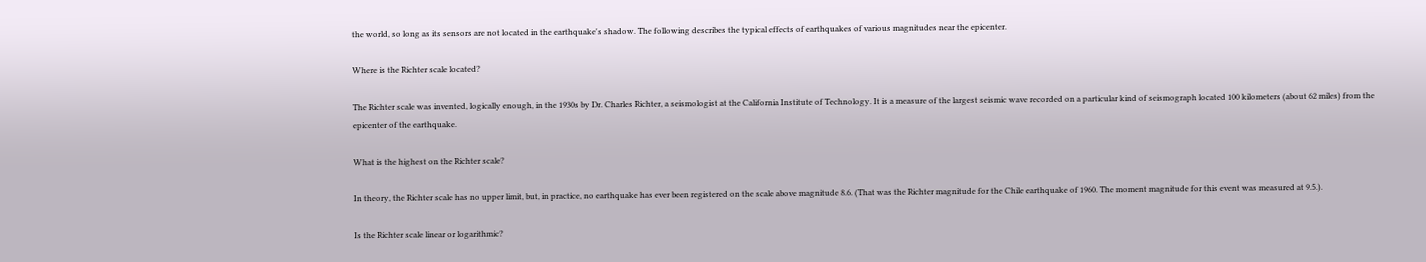the world, so long as its sensors are not located in the earthquake's shadow. The following describes the typical effects of earthquakes of various magnitudes near the epicenter.

Where is the Richter scale located?

The Richter scale was invented, logically enough, in the 1930s by Dr. Charles Richter, a seismologist at the California Institute of Technology. It is a measure of the largest seismic wave recorded on a particular kind of seismograph located 100 kilometers (about 62 miles) from the epicenter of the earthquake.

What is the highest on the Richter scale?

In theory, the Richter scale has no upper limit, but, in practice, no earthquake has ever been registered on the scale above magnitude 8.6. (That was the Richter magnitude for the Chile earthquake of 1960. The moment magnitude for this event was measured at 9.5.).

Is the Richter scale linear or logarithmic?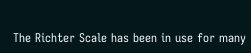The Richter Scale has been in use for many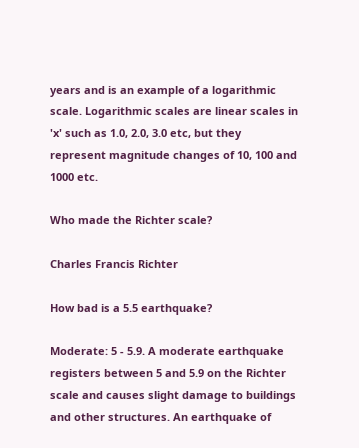years and is an example of a logarithmic scale. Logarithmic scales are linear scales in 'x' such as 1.0, 2.0, 3.0 etc, but they represent magnitude changes of 10, 100 and 1000 etc.

Who made the Richter scale?

Charles Francis Richter

How bad is a 5.5 earthquake?

Moderate: 5 - 5.9. A moderate earthquake registers between 5 and 5.9 on the Richter scale and causes slight damage to buildings and other structures. An earthquake of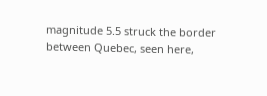magnitude 5.5 struck the border between Quebec, seen here,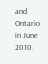and Ontario in June 2010.